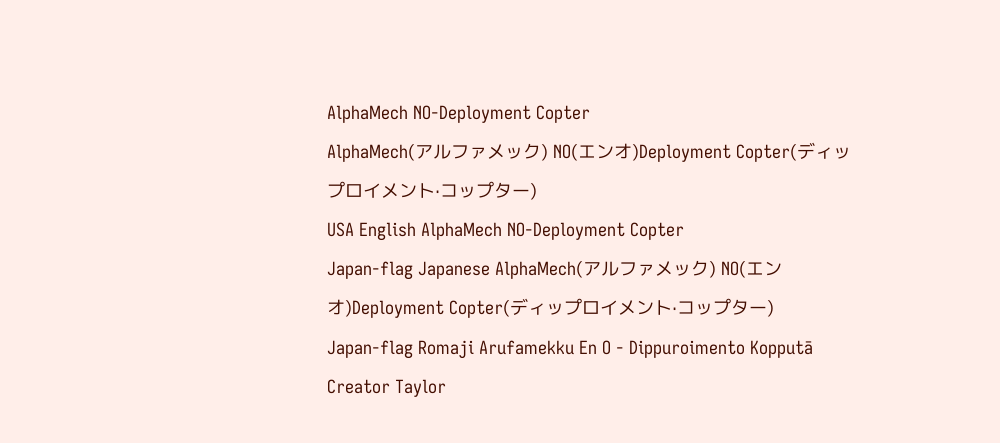AlphaMech NO-Deployment Copter
AlphaMech(アルファメック) NO(エンオ)Deployment Copter(ディップロイメント·コップター)
USA English AlphaMech NO-Deployment Copter
Japan-flag Japanese AlphaMech(アルファメック) NO(エンオ)Deployment Copter(ディップロイメント·コップター)
Japan-flag Romaji Arufamekku En O - Dippuroimento Kopputā
Creator Taylor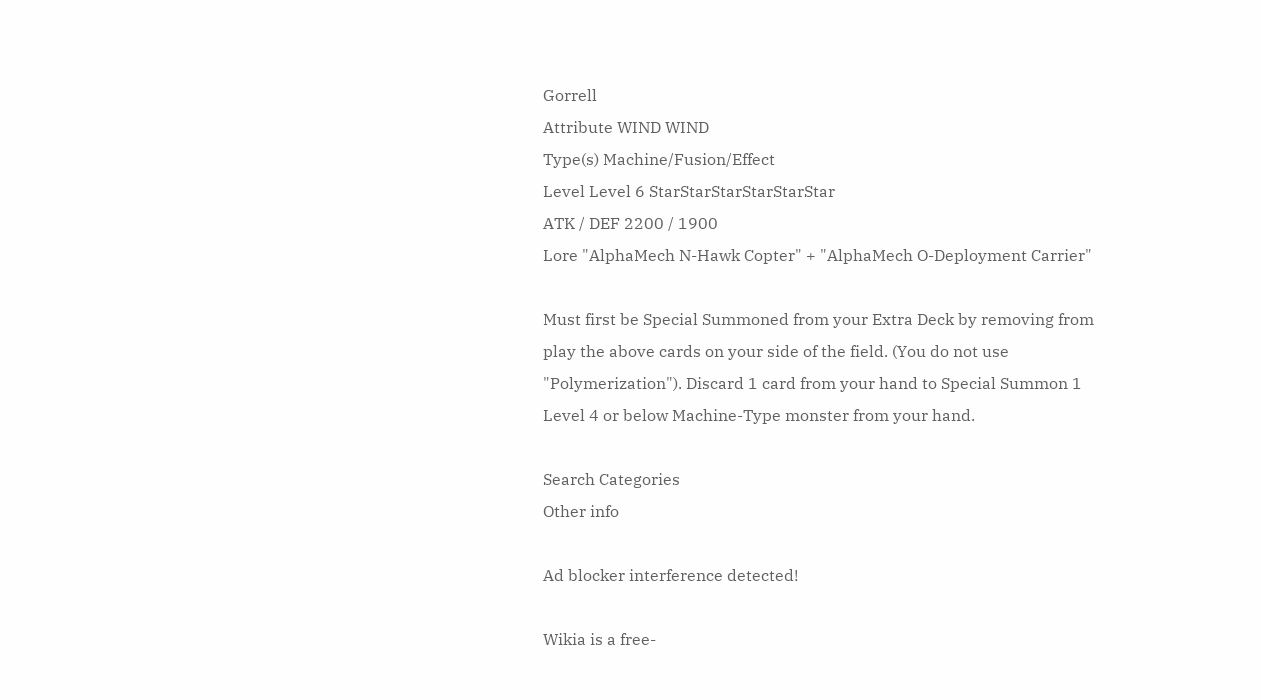Gorrell
Attribute WIND WIND
Type(s) Machine/Fusion/Effect
Level Level 6 StarStarStarStarStarStar
ATK / DEF 2200 / 1900
Lore "AlphaMech N-Hawk Copter" + "AlphaMech O-Deployment Carrier"

Must first be Special Summoned from your Extra Deck by removing from play the above cards on your side of the field. (You do not use "Polymerization"). Discard 1 card from your hand to Special Summon 1 Level 4 or below Machine-Type monster from your hand.

Search Categories
Other info

Ad blocker interference detected!

Wikia is a free-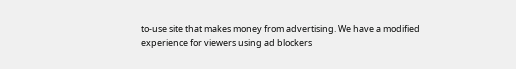to-use site that makes money from advertising. We have a modified experience for viewers using ad blockers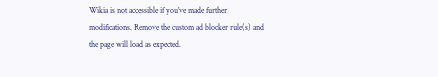Wikia is not accessible if you’ve made further modifications. Remove the custom ad blocker rule(s) and the page will load as expected.